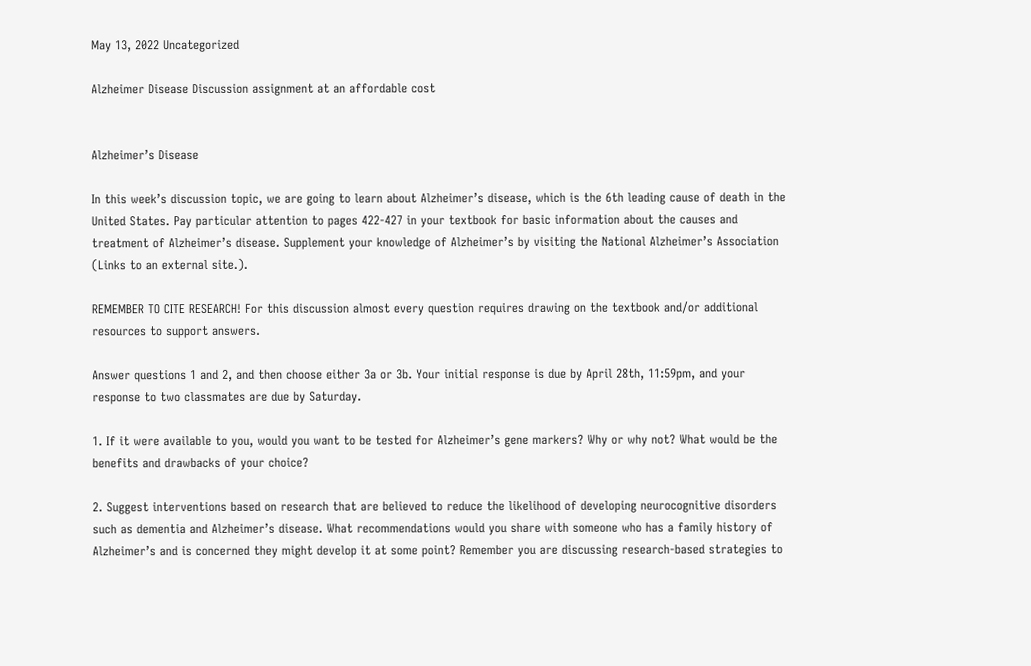May 13, 2022 Uncategorized

Alzheimer Disease Discussion assignment at an affordable cost


Alzheimer’s Disease

In this week’s discussion topic, we are going to learn about Alzheimer’s disease, which is the 6th leading cause of death in the United States. Pay particular attention to pages 422-427 in your textbook for basic information about the causes and treatment of Alzheimer’s disease. Supplement your knowledge of Alzheimer’s by visiting the National Alzheimer’s Association (Links to an external site.).

REMEMBER TO CITE RESEARCH! For this discussion almost every question requires drawing on the textbook and/or additional resources to support answers.

Answer questions 1 and 2, and then choose either 3a or 3b. Your initial response is due by April 28th, 11:59pm, and your response to two classmates are due by Saturday.

1. If it were available to you, would you want to be tested for Alzheimer’s gene markers? Why or why not? What would be the benefits and drawbacks of your choice?

2. Suggest interventions based on research that are believed to reduce the likelihood of developing neurocognitive disorders such as dementia and Alzheimer’s disease. What recommendations would you share with someone who has a family history of Alzheimer’s and is concerned they might develop it at some point? Remember you are discussing research-based strategies to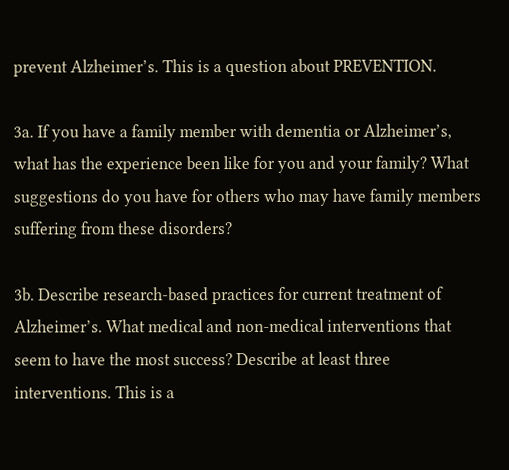prevent Alzheimer’s. This is a question about PREVENTION.

3a. If you have a family member with dementia or Alzheimer’s, what has the experience been like for you and your family? What suggestions do you have for others who may have family members suffering from these disorders?

3b. Describe research-based practices for current treatment of Alzheimer’s. What medical and non-medical interventions that seem to have the most success? Describe at least three interventions. This is a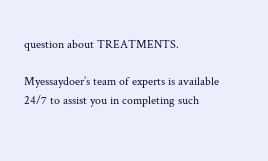question about TREATMENTS.

Myessaydoer’s team of experts is available 24/7 to assist you in completing such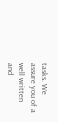tasks. We assure you of a well written and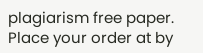plagiarism free paper. Place your order at by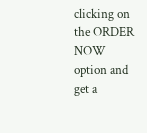clicking on the ORDER NOW option and get a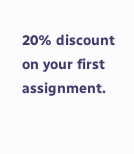20% discount on your first assignment.